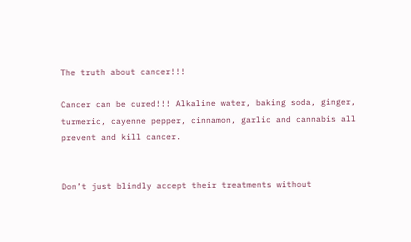The truth about cancer!!!

Cancer can be cured!!! Alkaline water, baking soda, ginger, turmeric, cayenne pepper, cinnamon, garlic and cannabis all prevent and kill cancer.


Don’t just blindly accept their treatments without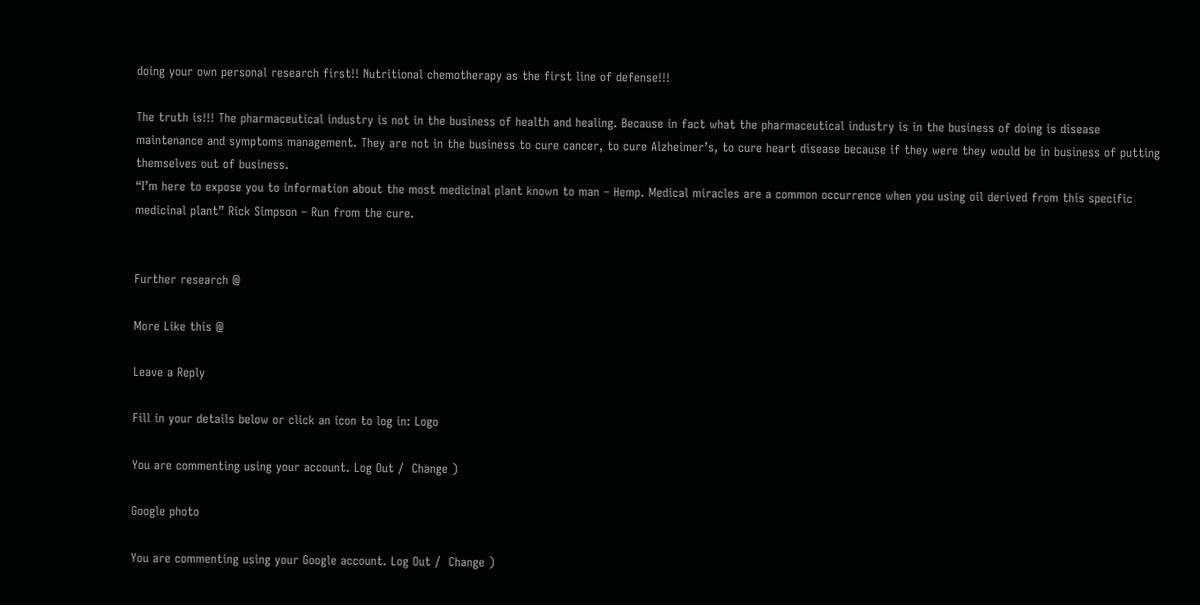doing your own personal research first!! Nutritional chemotherapy as the first line of defense!!!

The truth is!!! The pharmaceutical industry is not in the business of health and healing. Because in fact what the pharmaceutical industry is in the business of doing is disease maintenance and symptoms management. They are not in the business to cure cancer, to cure Alzheimer’s, to cure heart disease because if they were they would be in business of putting themselves out of business.
“I’m here to expose you to information about the most medicinal plant known to man – Hemp. Medical miracles are a common occurrence when you using oil derived from this specific medicinal plant” Rick Simpson – Run from the cure.


Further research @

More Like this @

Leave a Reply

Fill in your details below or click an icon to log in: Logo

You are commenting using your account. Log Out /  Change )

Google photo

You are commenting using your Google account. Log Out /  Change )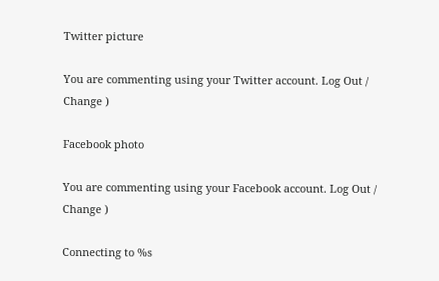Twitter picture

You are commenting using your Twitter account. Log Out /  Change )

Facebook photo

You are commenting using your Facebook account. Log Out /  Change )

Connecting to %s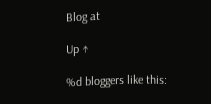Blog at

Up ↑

%d bloggers like this: